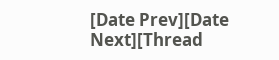[Date Prev][Date Next][Thread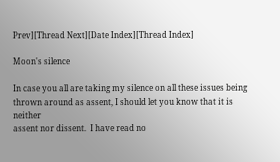Prev][Thread Next][Date Index][Thread Index]

Moon's silence

In case you all are taking my silence on all these issues being
thrown around as assent, I should let you know that it is neither
assent nor dissent.  I have read no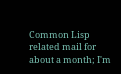Common Lisp related mail for
about a month; I'm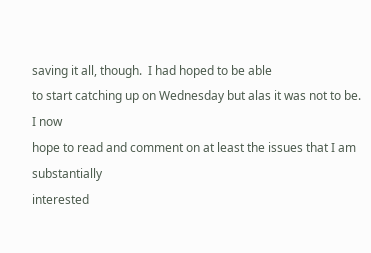saving it all, though.  I had hoped to be able
to start catching up on Wednesday but alas it was not to be.  I now
hope to read and comment on at least the issues that I am substantially
interested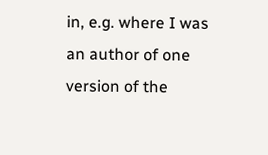in, e.g. where I was an author of one version of the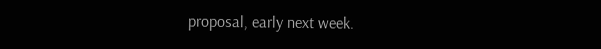proposal, early next week.